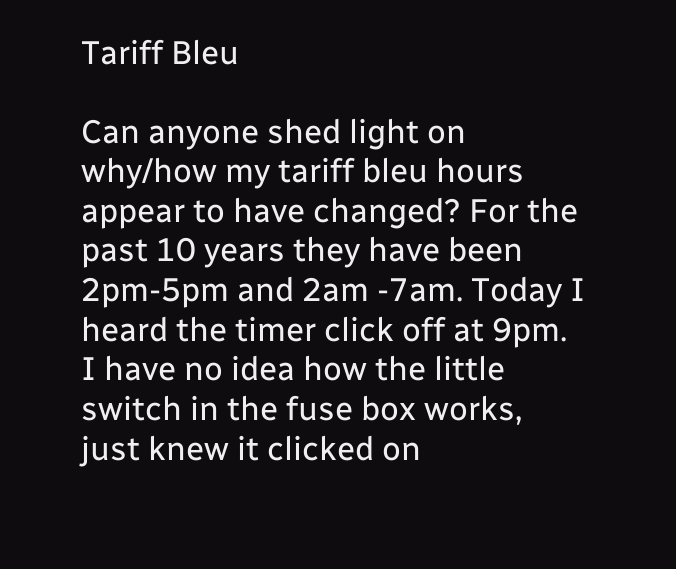Tariff Bleu

Can anyone shed light on why/how my tariff bleu hours appear to have changed? For the past 10 years they have been 2pm-5pm and 2am -7am. Today I heard the timer click off at 9pm. I have no idea how the little switch in the fuse box works, just knew it clicked on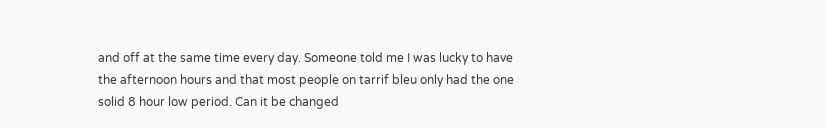and off at the same time every day. Someone told me I was lucky to have the afternoon hours and that most people on tarrif bleu only had the one solid 8 hour low period. Can it be changed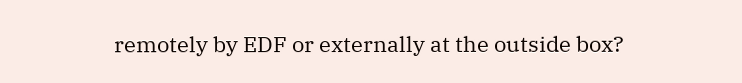remotely by EDF or externally at the outside box?